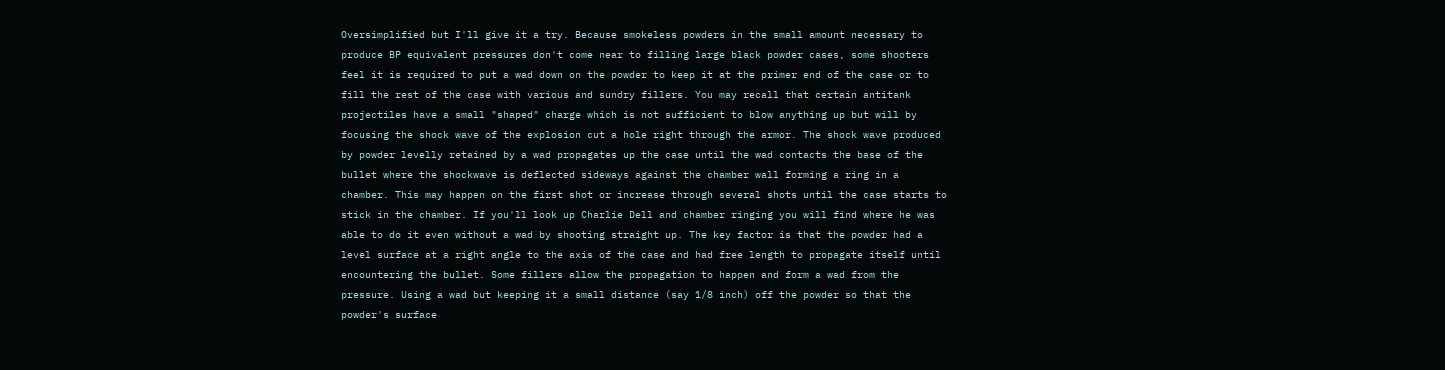Oversimplified but I'll give it a try. Because smokeless powders in the small amount necessary to produce BP equivalent pressures don't come near to filling large black powder cases, some shooters feel it is required to put a wad down on the powder to keep it at the primer end of the case or to fill the rest of the case with various and sundry fillers. You may recall that certain antitank projectiles have a small "shaped" charge which is not sufficient to blow anything up but will by focusing the shock wave of the explosion cut a hole right through the armor. The shock wave produced by powder levelly retained by a wad propagates up the case until the wad contacts the base of the bullet where the shockwave is deflected sideways against the chamber wall forming a ring in a chamber. This may happen on the first shot or increase through several shots until the case starts to stick in the chamber. If you'll look up Charlie Dell and chamber ringing you will find where he was able to do it even without a wad by shooting straight up. The key factor is that the powder had a level surface at a right angle to the axis of the case and had free length to propagate itself until encountering the bullet. Some fillers allow the propagation to happen and form a wad from the pressure. Using a wad but keeping it a small distance (say 1/8 inch) off the powder so that the powder's surface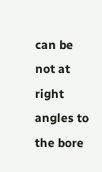can be not at right angles to the bore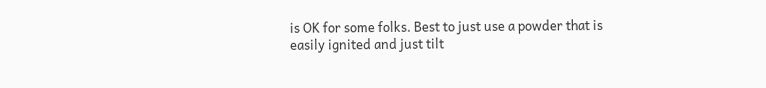is OK for some folks. Best to just use a powder that is easily ignited and just tilt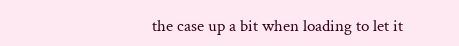the case up a bit when loading to let it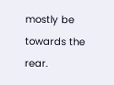mostly be towards the rear.